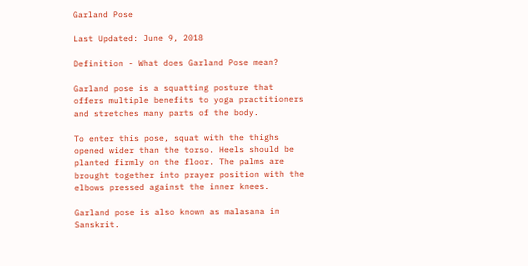Garland Pose

Last Updated: June 9, 2018

Definition - What does Garland Pose mean?

Garland pose is a squatting posture that offers multiple benefits to yoga practitioners and stretches many parts of the body.

To enter this pose, squat with the thighs opened wider than the torso. Heels should be planted firmly on the floor. The palms are brought together into prayer position with the elbows pressed against the inner knees.

Garland pose is also known as malasana in Sanskrit.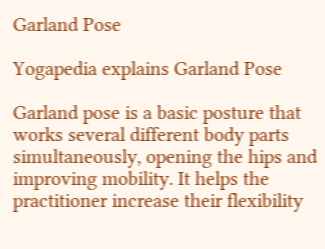Garland Pose

Yogapedia explains Garland Pose

Garland pose is a basic posture that works several different body parts simultaneously, opening the hips and improving mobility. It helps the practitioner increase their flexibility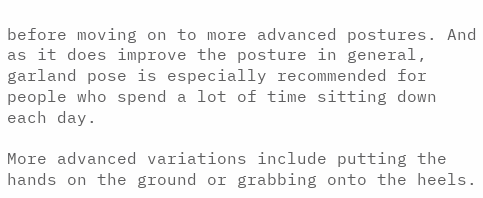before moving on to more advanced postures. And as it does improve the posture in general, garland pose is especially recommended for people who spend a lot of time sitting down each day.

More advanced variations include putting the hands on the ground or grabbing onto the heels.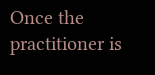Once the practitioner is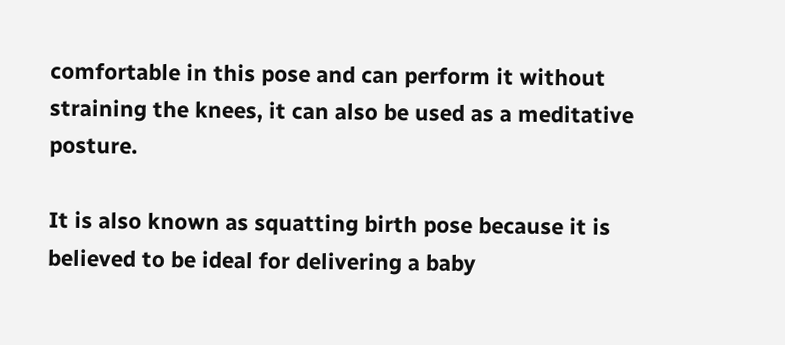comfortable in this pose and can perform it without straining the knees, it can also be used as a meditative posture.

It is also known as squatting birth pose because it is believed to be ideal for delivering a baby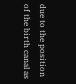due to the position of the birth canal as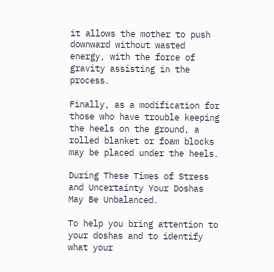it allows the mother to push downward without wasted energy, with the force of gravity assisting in the process.

Finally, as a modification for those who have trouble keeping the heels on the ground, a rolled blanket or foam blocks may be placed under the heels.

During These Times of Stress and Uncertainty Your Doshas May Be Unbalanced.

To help you bring attention to your doshas and to identify what your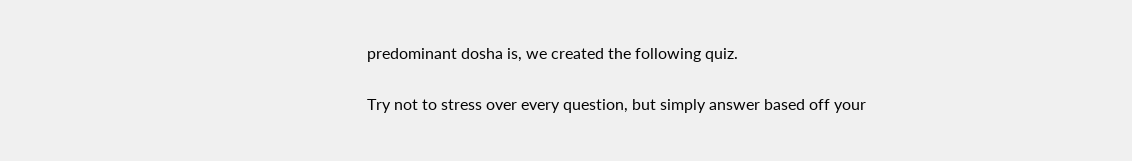predominant dosha is, we created the following quiz.

Try not to stress over every question, but simply answer based off your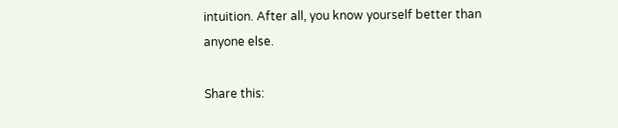intuition. After all, you know yourself better than anyone else.

Share this: